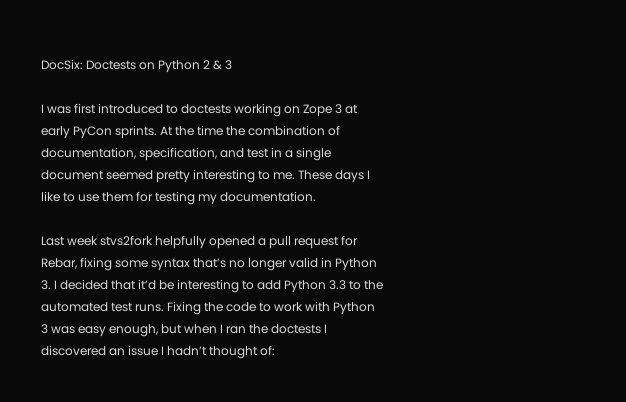DocSix: Doctests on Python 2 & 3

I was first introduced to doctests working on Zope 3 at early PyCon sprints. At the time the combination of documentation, specification, and test in a single document seemed pretty interesting to me. These days I like to use them for testing my documentation.

Last week stvs2fork helpfully opened a pull request for Rebar, fixing some syntax that’s no longer valid in Python 3. I decided that it’d be interesting to add Python 3.3 to the automated test runs. Fixing the code to work with Python 3 was easy enough, but when I ran the doctests I discovered an issue I hadn’t thought of: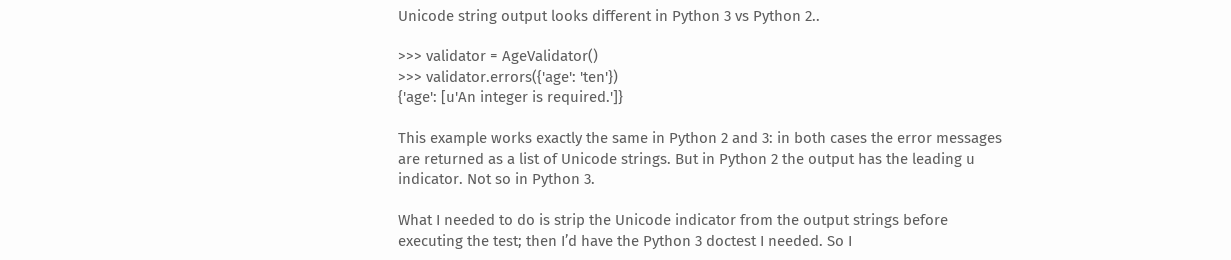Unicode string output looks different in Python 3 vs Python 2..

>>> validator = AgeValidator()
>>> validator.errors({'age': 'ten'})
{'age': [u'An integer is required.']}

This example works exactly the same in Python 2 and 3: in both cases the error messages are returned as a list of Unicode strings. But in Python 2 the output has the leading u indicator. Not so in Python 3.

What I needed to do is strip the Unicode indicator from the output strings before executing the test; then I’d have the Python 3 doctest I needed. So I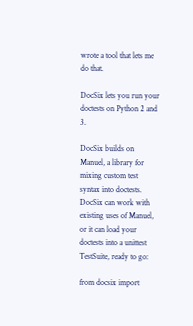wrote a tool that lets me do that.

DocSix lets you run your doctests on Python 2 and 3.

DocSix builds on Manuel, a library for mixing custom test syntax into doctests. DocSix can work with existing uses of Manuel, or it can load your doctests into a unittest TestSuite, ready to go:

from docsix import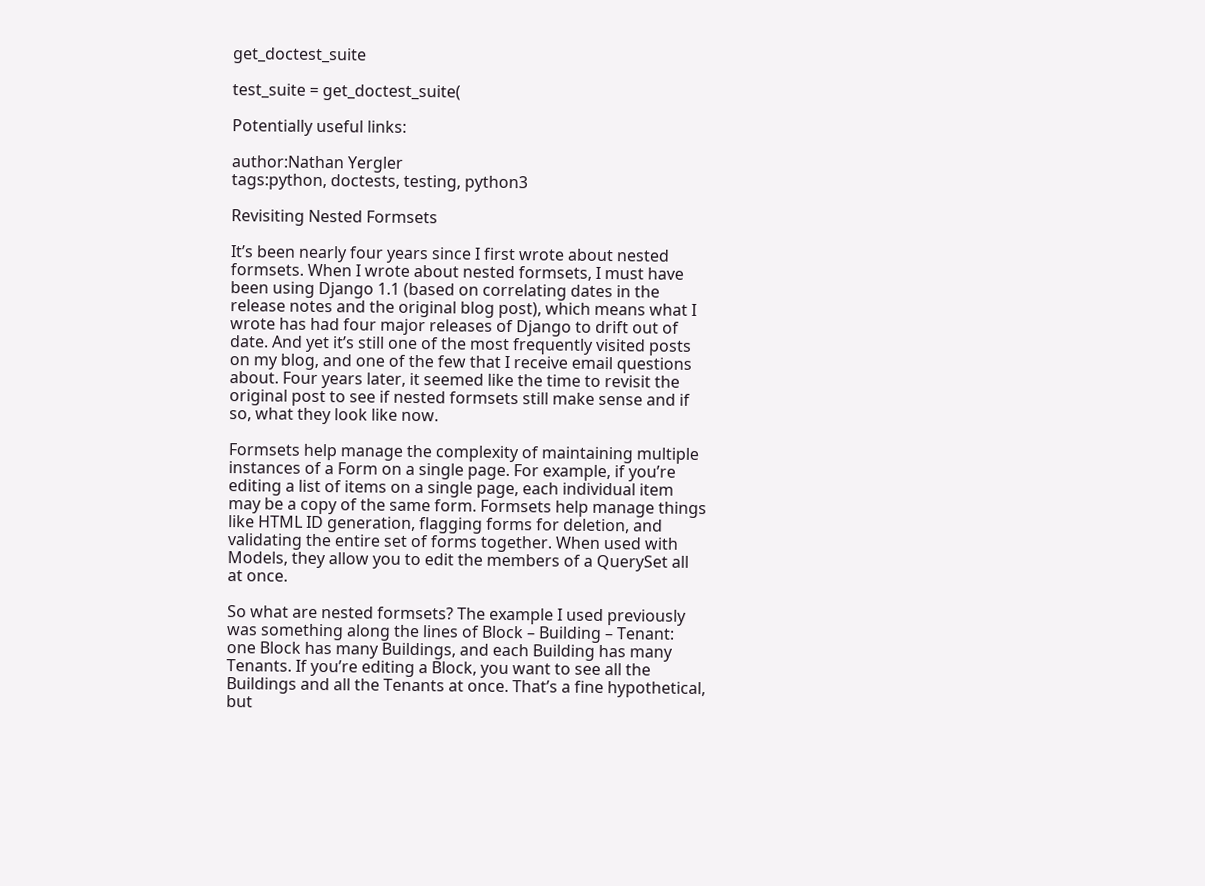get_doctest_suite

test_suite = get_doctest_suite(

Potentially useful links:

author:Nathan Yergler
tags:python, doctests, testing, python3

Revisiting Nested Formsets

It’s been nearly four years since I first wrote about nested formsets. When I wrote about nested formsets, I must have been using Django 1.1 (based on correlating dates in the release notes and the original blog post), which means what I wrote has had four major releases of Django to drift out of date. And yet it’s still one of the most frequently visited posts on my blog, and one of the few that I receive email questions about. Four years later, it seemed like the time to revisit the original post to see if nested formsets still make sense and if so, what they look like now.

Formsets help manage the complexity of maintaining multiple instances of a Form on a single page. For example, if you’re editing a list of items on a single page, each individual item may be a copy of the same form. Formsets help manage things like HTML ID generation, flagging forms for deletion, and validating the entire set of forms together. When used with Models, they allow you to edit the members of a QuerySet all at once.

So what are nested formsets? The example I used previously was something along the lines of Block – Building – Tenant: one Block has many Buildings, and each Building has many Tenants. If you’re editing a Block, you want to see all the Buildings and all the Tenants at once. That’s a fine hypothetical, but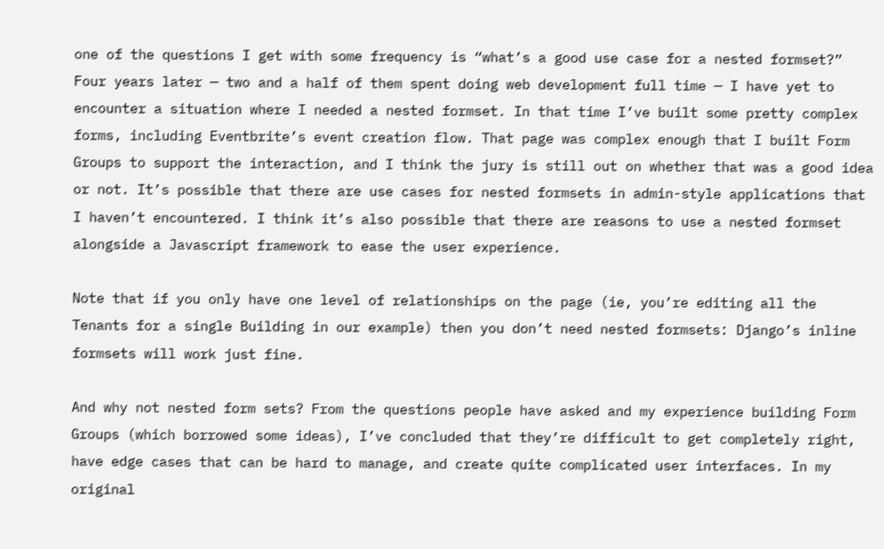one of the questions I get with some frequency is “what’s a good use case for a nested formset?” Four years later — two and a half of them spent doing web development full time — I have yet to encounter a situation where I needed a nested formset. In that time I’ve built some pretty complex forms, including Eventbrite’s event creation flow. That page was complex enough that I built Form Groups to support the interaction, and I think the jury is still out on whether that was a good idea or not. It’s possible that there are use cases for nested formsets in admin-style applications that I haven’t encountered. I think it’s also possible that there are reasons to use a nested formset alongside a Javascript framework to ease the user experience.

Note that if you only have one level of relationships on the page (ie, you’re editing all the Tenants for a single Building in our example) then you don’t need nested formsets: Django’s inline formsets will work just fine.

And why not nested form sets? From the questions people have asked and my experience building Form Groups (which borrowed some ideas), I’ve concluded that they’re difficult to get completely right, have edge cases that can be hard to manage, and create quite complicated user interfaces. In my original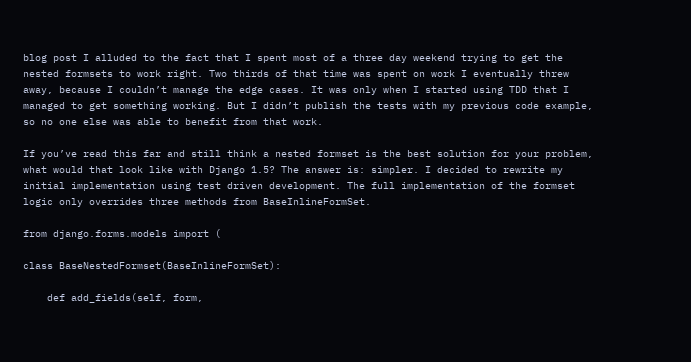blog post I alluded to the fact that I spent most of a three day weekend trying to get the nested formsets to work right. Two thirds of that time was spent on work I eventually threw away, because I couldn’t manage the edge cases. It was only when I started using TDD that I managed to get something working. But I didn’t publish the tests with my previous code example, so no one else was able to benefit from that work.

If you’ve read this far and still think a nested formset is the best solution for your problem, what would that look like with Django 1.5? The answer is: simpler. I decided to rewrite my initial implementation using test driven development. The full implementation of the formset logic only overrides three methods from BaseInlineFormSet.

from django.forms.models import (

class BaseNestedFormset(BaseInlineFormSet):

    def add_fields(self, form,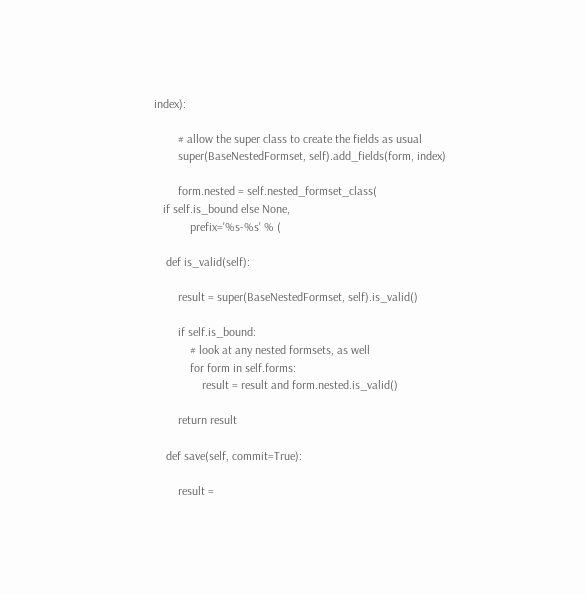index):

        # allow the super class to create the fields as usual
        super(BaseNestedFormset, self).add_fields(form, index)

        form.nested = self.nested_formset_class(
   if self.is_bound else None,
            prefix='%s-%s' % (

    def is_valid(self):

        result = super(BaseNestedFormset, self).is_valid()

        if self.is_bound:
            # look at any nested formsets, as well
            for form in self.forms:
                result = result and form.nested.is_valid()

        return result

    def save(self, commit=True):

        result =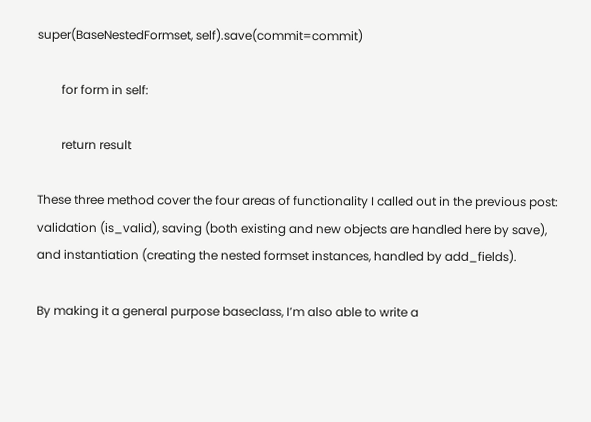super(BaseNestedFormset, self).save(commit=commit)

        for form in self:

        return result

These three method cover the four areas of functionality I called out in the previous post: validation (is_valid), saving (both existing and new objects are handled here by save), and instantiation (creating the nested formset instances, handled by add_fields).

By making it a general purpose baseclass, I’m also able to write a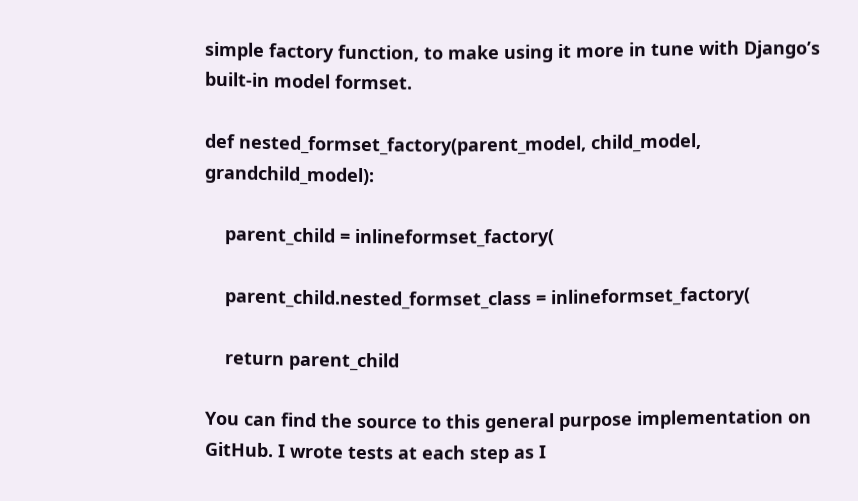simple factory function, to make using it more in tune with Django’s built-in model formset.

def nested_formset_factory(parent_model, child_model, grandchild_model):

    parent_child = inlineformset_factory(

    parent_child.nested_formset_class = inlineformset_factory(

    return parent_child

You can find the source to this general purpose implementation on GitHub. I wrote tests at each step as I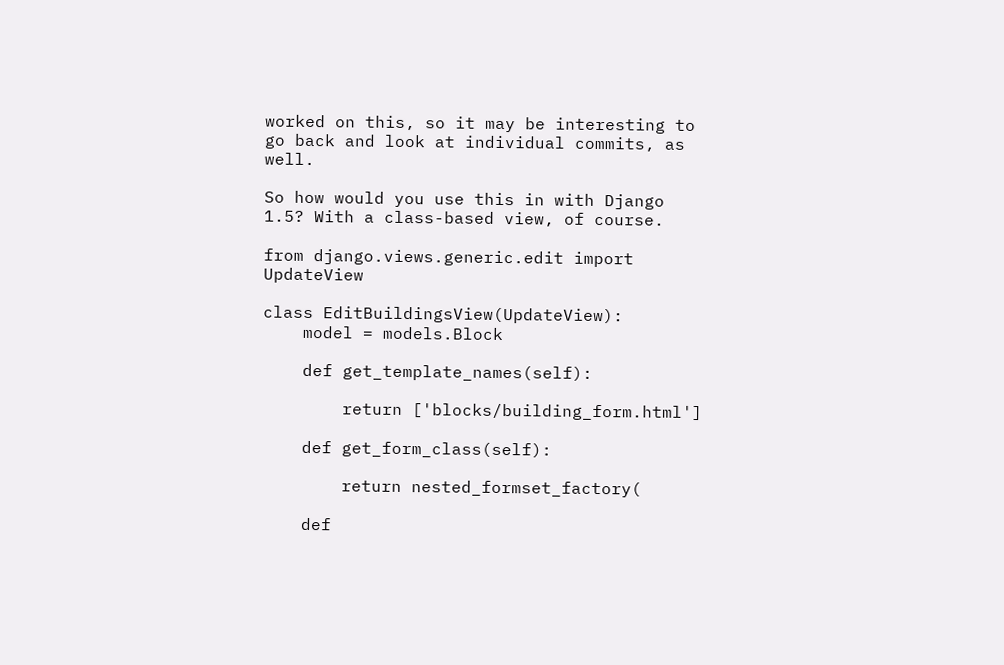worked on this, so it may be interesting to go back and look at individual commits, as well.

So how would you use this in with Django 1.5? With a class-based view, of course.

from django.views.generic.edit import UpdateView

class EditBuildingsView(UpdateView):
    model = models.Block

    def get_template_names(self):

        return ['blocks/building_form.html']

    def get_form_class(self):

        return nested_formset_factory(

    def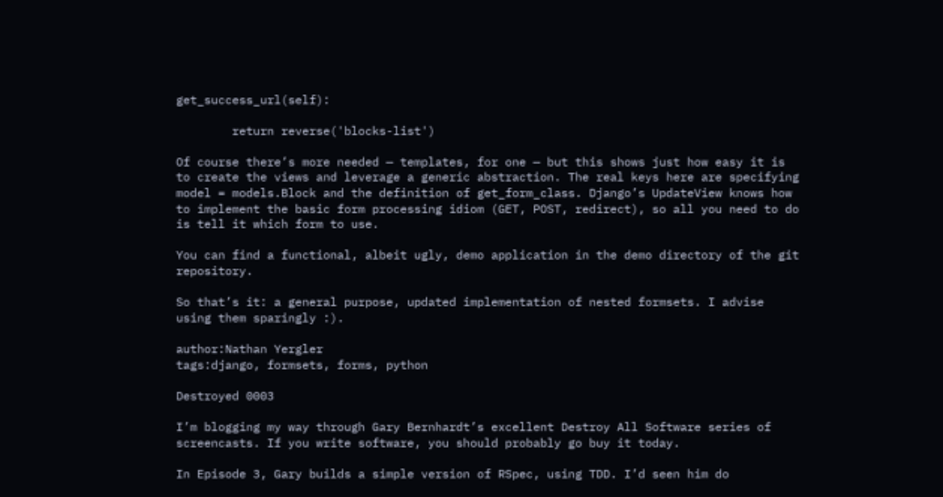get_success_url(self):

        return reverse('blocks-list')

Of course there’s more needed — templates, for one — but this shows just how easy it is to create the views and leverage a generic abstraction. The real keys here are specifying model = models.Block and the definition of get_form_class. Django’s UpdateView knows how to implement the basic form processing idiom (GET, POST, redirect), so all you need to do is tell it which form to use.

You can find a functional, albeit ugly, demo application in the demo directory of the git repository.

So that’s it: a general purpose, updated implementation of nested formsets. I advise using them sparingly :).

author:Nathan Yergler
tags:django, formsets, forms, python

Destroyed 0003

I’m blogging my way through Gary Bernhardt’s excellent Destroy All Software series of screencasts. If you write software, you should probably go buy it today.

In Episode 3, Gary builds a simple version of RSpec, using TDD. I’d seen him do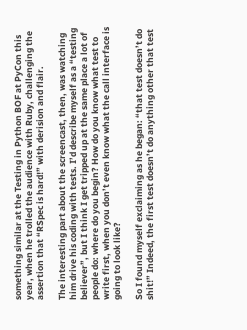something similar at the Testing in Python BOF at PyCon this year, when he trolled the audience with Ruby, challenging the assertion that “RSpec is hard!” with derision and flair.

The interesting part about the screencast, then, was watching him drive his coding with tests. I’d describe myself as a “testing believer”, but I think I get tripped up at the same place a lot of people do: where do you begin? How do you know what test to write first, when you don’t even know what the call interface is going to look like?

So I found myself exclaiming as he began: “that test doesn’t do shit!” Indeed, the first test doesn’t do anything other that test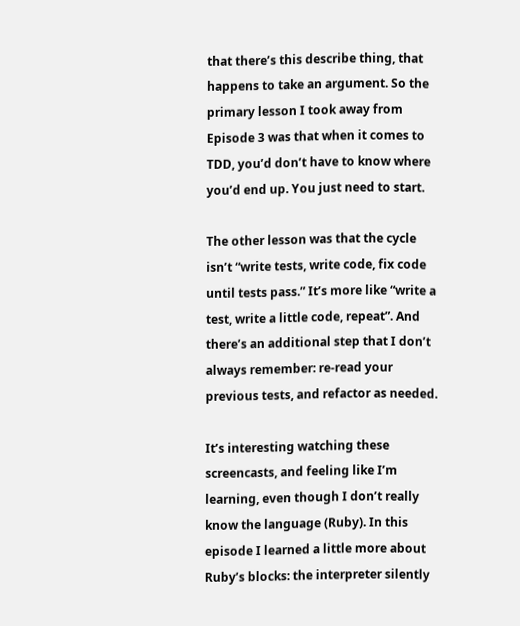that there’s this describe thing, that happens to take an argument. So the primary lesson I took away from Episode 3 was that when it comes to TDD, you’d don’t have to know where you’d end up. You just need to start.

The other lesson was that the cycle isn’t “write tests, write code, fix code until tests pass.” It’s more like “write a test, write a little code, repeat”. And there’s an additional step that I don’t always remember: re-read your previous tests, and refactor as needed.

It’s interesting watching these screencasts, and feeling like I’m learning, even though I don’t really know the language (Ruby). In this episode I learned a little more about Ruby’s blocks: the interpreter silently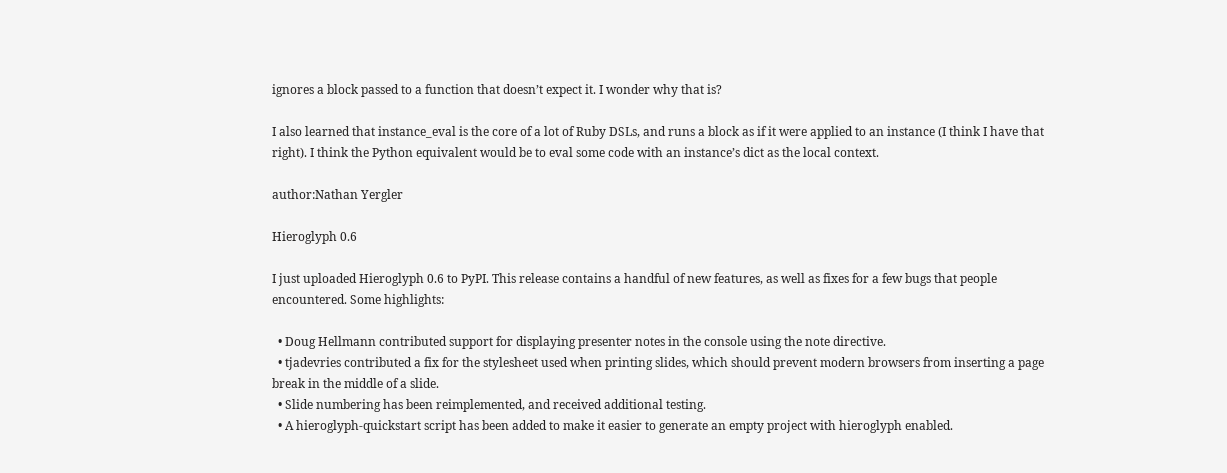ignores a block passed to a function that doesn’t expect it. I wonder why that is?

I also learned that instance_eval is the core of a lot of Ruby DSLs, and runs a block as if it were applied to an instance (I think I have that right). I think the Python equivalent would be to eval some code with an instance’s dict as the local context.

author:Nathan Yergler

Hieroglyph 0.6

I just uploaded Hieroglyph 0.6 to PyPI. This release contains a handful of new features, as well as fixes for a few bugs that people encountered. Some highlights:

  • Doug Hellmann contributed support for displaying presenter notes in the console using the note directive.
  • tjadevries contributed a fix for the stylesheet used when printing slides, which should prevent modern browsers from inserting a page break in the middle of a slide.
  • Slide numbering has been reimplemented, and received additional testing.
  • A hieroglyph-quickstart script has been added to make it easier to generate an empty project with hieroglyph enabled.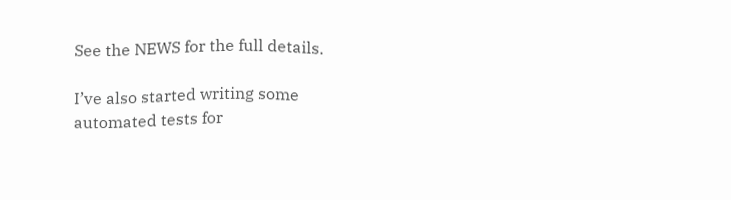See the NEWS for the full details.

I’ve also started writing some automated tests for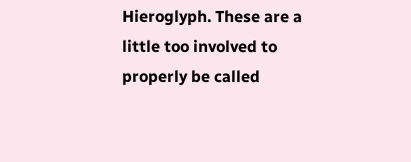Hieroglyph. These are a little too involved to properly be called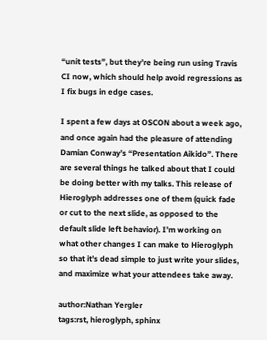“unit tests”, but they’re being run using Travis CI now, which should help avoid regressions as I fix bugs in edge cases.

I spent a few days at OSCON about a week ago, and once again had the pleasure of attending Damian Conway’s “Presentation Aikido”. There are several things he talked about that I could be doing better with my talks. This release of Hieroglyph addresses one of them (quick fade or cut to the next slide, as opposed to the default slide left behavior). I’m working on what other changes I can make to Hieroglyph so that it’s dead simple to just write your slides, and maximize what your attendees take away.

author:Nathan Yergler
tags:rst, hieroglyph, sphinx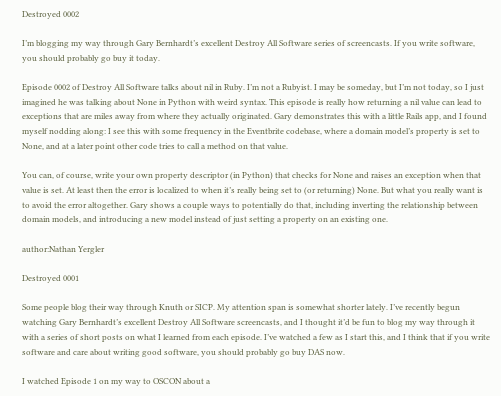Destroyed 0002

I’m blogging my way through Gary Bernhardt’s excellent Destroy All Software series of screencasts. If you write software, you should probably go buy it today.

Episode 0002 of Destroy All Software talks about nil in Ruby. I’m not a Rubyist. I may be someday, but I’m not today, so I just imagined he was talking about None in Python with weird syntax. This episode is really how returning a nil value can lead to exceptions that are miles away from where they actually originated. Gary demonstrates this with a little Rails app, and I found myself nodding along: I see this with some frequency in the Eventbrite codebase, where a domain model’s property is set to None, and at a later point other code tries to call a method on that value.

You can, of course, write your own property descriptor (in Python) that checks for None and raises an exception when that value is set. At least then the error is localized to when it’s really being set to (or returning) None. But what you really want is to avoid the error altogether. Gary shows a couple ways to potentially do that, including inverting the relationship between domain models, and introducing a new model instead of just setting a property on an existing one.

author:Nathan Yergler

Destroyed 0001

Some people blog their way through Knuth or SICP. My attention span is somewhat shorter lately. I’ve recently begun watching Gary Bernhardt’s excellent Destroy All Software screencasts, and I thought it’d be fun to blog my way through it with a series of short posts on what I learned from each episode. I’ve watched a few as I start this, and I think that if you write software and care about writing good software, you should probably go buy DAS now.

I watched Episode 1 on my way to OSCON about a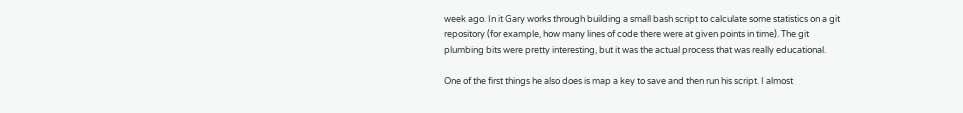week ago. In it Gary works through building a small bash script to calculate some statistics on a git repository (for example, how many lines of code there were at given points in time). The git plumbing bits were pretty interesting, but it was the actual process that was really educational.

One of the first things he also does is map a key to save and then run his script. I almost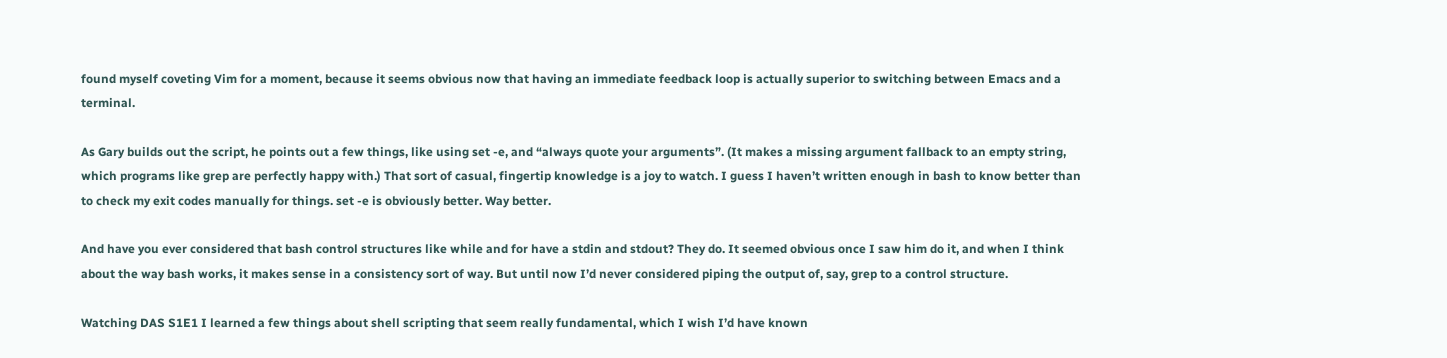found myself coveting Vim for a moment, because it seems obvious now that having an immediate feedback loop is actually superior to switching between Emacs and a terminal.

As Gary builds out the script, he points out a few things, like using set -e, and “always quote your arguments”. (It makes a missing argument fallback to an empty string, which programs like grep are perfectly happy with.) That sort of casual, fingertip knowledge is a joy to watch. I guess I haven’t written enough in bash to know better than to check my exit codes manually for things. set -e is obviously better. Way better.

And have you ever considered that bash control structures like while and for have a stdin and stdout? They do. It seemed obvious once I saw him do it, and when I think about the way bash works, it makes sense in a consistency sort of way. But until now I’d never considered piping the output of, say, grep to a control structure.

Watching DAS S1E1 I learned a few things about shell scripting that seem really fundamental, which I wish I’d have known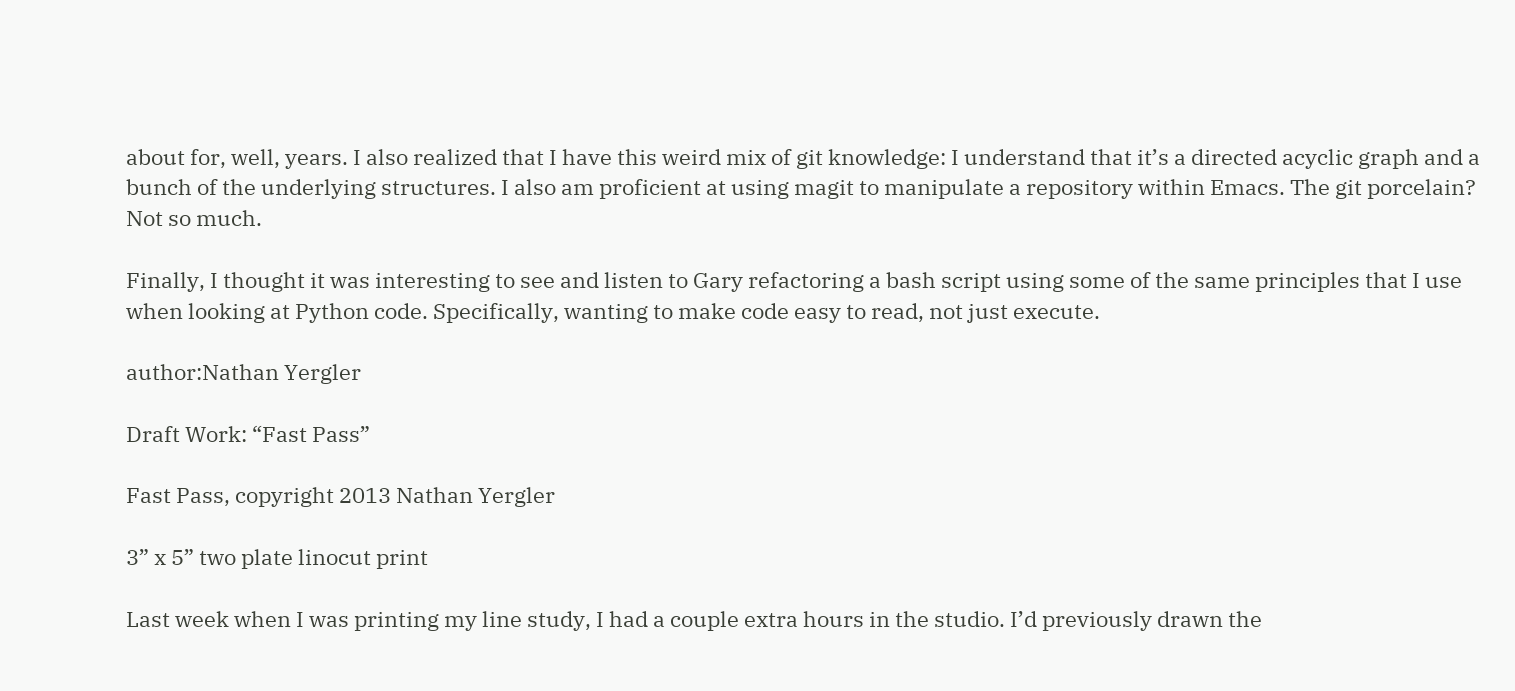about for, well, years. I also realized that I have this weird mix of git knowledge: I understand that it’s a directed acyclic graph and a bunch of the underlying structures. I also am proficient at using magit to manipulate a repository within Emacs. The git porcelain? Not so much.

Finally, I thought it was interesting to see and listen to Gary refactoring a bash script using some of the same principles that I use when looking at Python code. Specifically, wanting to make code easy to read, not just execute.

author:Nathan Yergler

Draft Work: “Fast Pass”

Fast Pass, copyright 2013 Nathan Yergler

3” x 5” two plate linocut print

Last week when I was printing my line study, I had a couple extra hours in the studio. I’d previously drawn the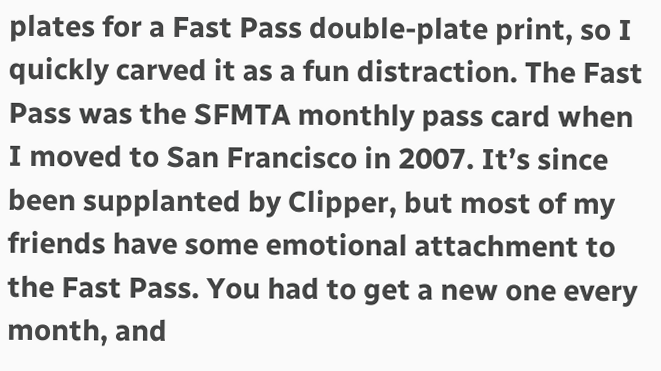plates for a Fast Pass double-plate print, so I quickly carved it as a fun distraction. The Fast Pass was the SFMTA monthly pass card when I moved to San Francisco in 2007. It’s since been supplanted by Clipper, but most of my friends have some emotional attachment to the Fast Pass. You had to get a new one every month, and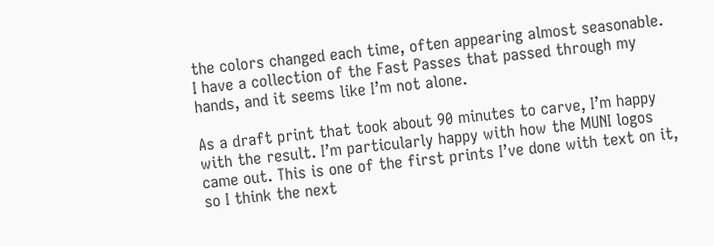the colors changed each time, often appearing almost seasonable. I have a collection of the Fast Passes that passed through my hands, and it seems like I’m not alone.

As a draft print that took about 90 minutes to carve, I’m happy with the result. I’m particularly happy with how the MUNI logos came out. This is one of the first prints I’ve done with text on it, so I think the next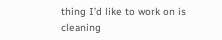thing I’d like to work on is cleaning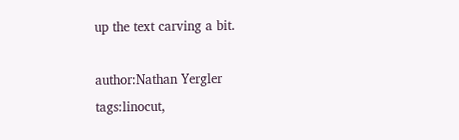up the text carving a bit.

author:Nathan Yergler
tags:linocut,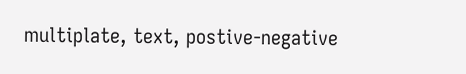multiplate, text, postive-negative